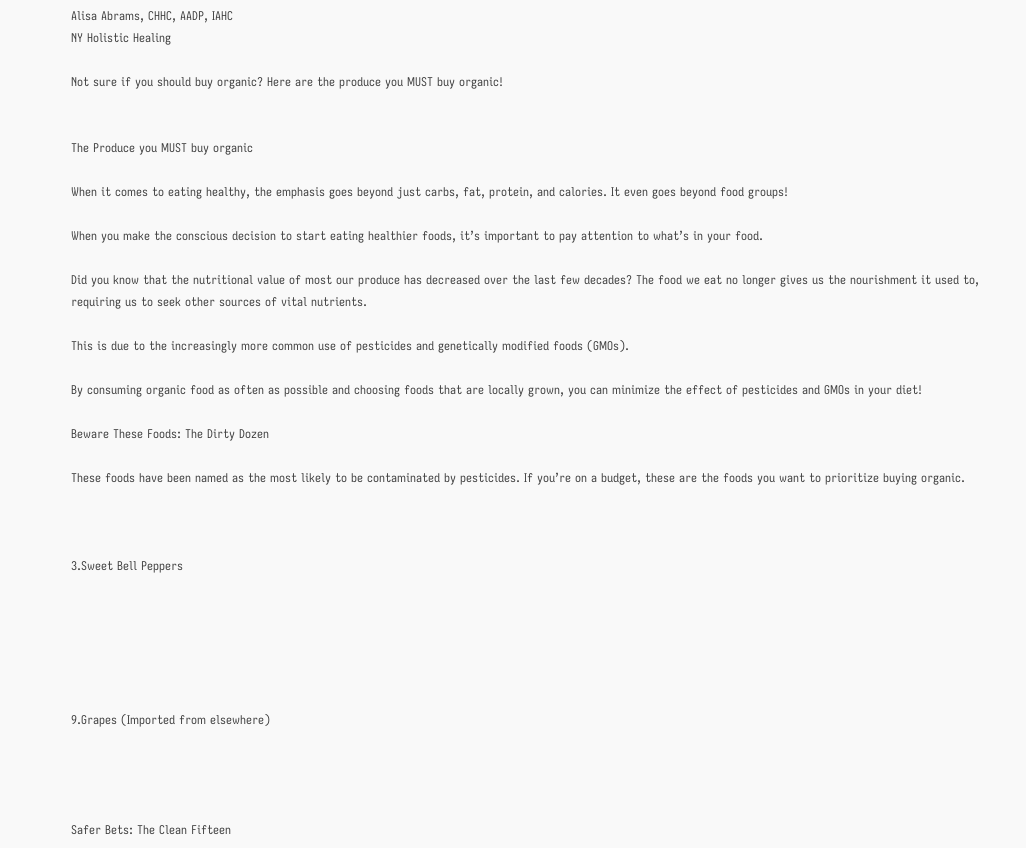Alisa Abrams, CHHC, AADP, IAHC
NY Holistic Healing

Not sure if you should buy organic? Here are the produce you MUST buy organic!


The Produce you MUST buy organic

When it comes to eating healthy, the emphasis goes beyond just carbs, fat, protein, and calories. It even goes beyond food groups!

When you make the conscious decision to start eating healthier foods, it’s important to pay attention to what’s in your food.

Did you know that the nutritional value of most our produce has decreased over the last few decades? The food we eat no longer gives us the nourishment it used to, requiring us to seek other sources of vital nutrients.

This is due to the increasingly more common use of pesticides and genetically modified foods (GMOs).

By consuming organic food as often as possible and choosing foods that are locally grown, you can minimize the effect of pesticides and GMOs in your diet!

Beware These Foods: The Dirty Dozen

These foods have been named as the most likely to be contaminated by pesticides. If you’re on a budget, these are the foods you want to prioritize buying organic.



3.Sweet Bell Peppers






9.Grapes (Imported from elsewhere)




Safer Bets: The Clean Fifteen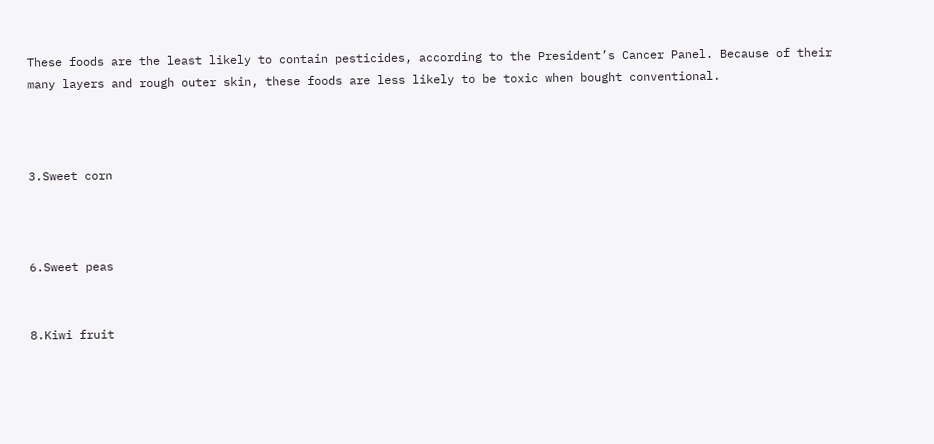These foods are the least likely to contain pesticides, according to the President’s Cancer Panel. Because of their many layers and rough outer skin, these foods are less likely to be toxic when bought conventional.



3.Sweet corn



6.Sweet peas


8.Kiwi fruit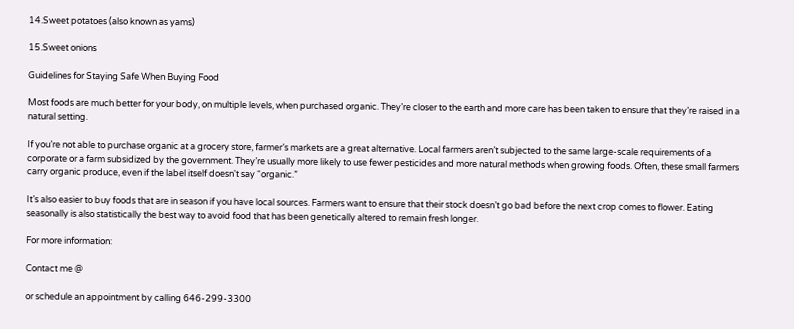14.Sweet potatoes (also known as yams)

15.Sweet onions

Guidelines for Staying Safe When Buying Food

Most foods are much better for your body, on multiple levels, when purchased organic. They’re closer to the earth and more care has been taken to ensure that they’re raised in a natural setting.

If you’re not able to purchase organic at a grocery store, farmer’s markets are a great alternative. Local farmers aren’t subjected to the same large-scale requirements of a corporate or a farm subsidized by the government. They’re usually more likely to use fewer pesticides and more natural methods when growing foods. Often, these small farmers carry organic produce, even if the label itself doesn't say “organic.”

It’s also easier to buy foods that are in season if you have local sources. Farmers want to ensure that their stock doesn’t go bad before the next crop comes to flower. Eating seasonally is also statistically the best way to avoid food that has been genetically altered to remain fresh longer.

For more information:

Contact me @

or schedule an appointment by calling 646-299-3300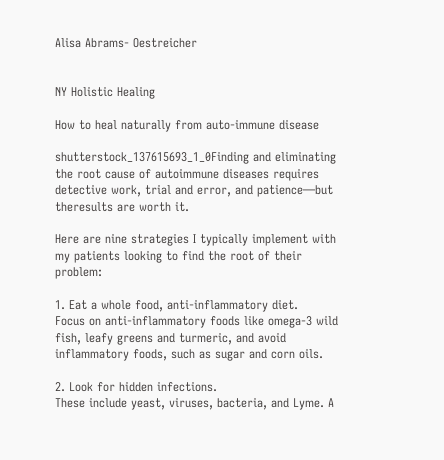Alisa Abrams- Oestreicher


NY Holistic Healing

How to heal naturally from auto-immune disease

shutterstock_137615693_1_0Finding and eliminating the root cause of autoimmune diseases requires detective work, trial and error, and patience—but theresults are worth it.

Here are nine strategies I typically implement with my patients looking to find the root of their problem:

1. Eat a whole food, anti-inflammatory diet.
Focus on anti-inflammatory foods like omega-3 wild fish, leafy greens and turmeric, and avoid inflammatory foods, such as sugar and corn oils.

2. Look for hidden infections.
These include yeast, viruses, bacteria, and Lyme. A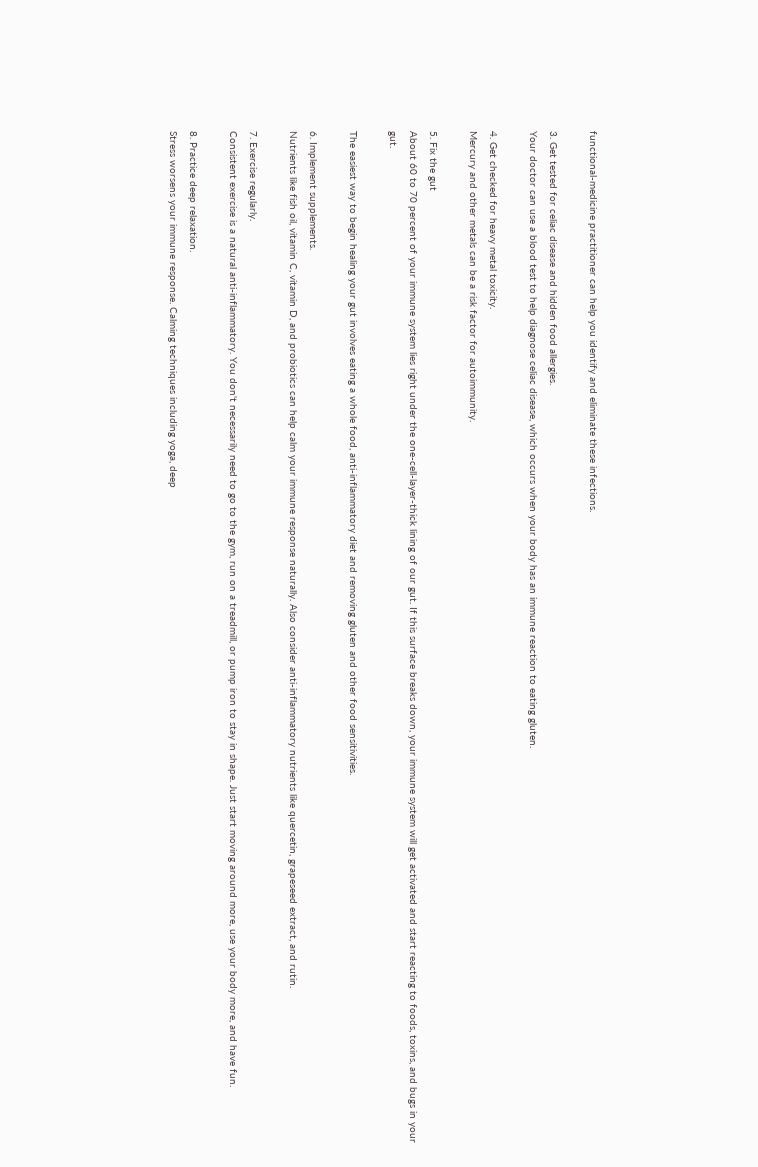functional-medicine practitioner can help you identify and eliminate these infections.

3. Get tested for celiac disease and hidden food allergies.
Your doctor can use a blood test to help diagnose celiac disease, which occurs when your body has an immune reaction to eating gluten.

4. Get checked for heavy metal toxicity.
Mercury and other metals can be a risk factor for autoimmunity.

5. Fix the gut
About 60 to 70 percent of your immune system lies right under the one-cell-layer-thick lining of our gut. If this surface breaks down, your immune system will get activated and start reacting to foods, toxins, and bugs in your gut.

The easiest way to begin healing your gut involves eating a whole food, anti-inflammatory diet and removing gluten and other food sensitivities.

6. Implement supplements.
Nutrients like fish oil, vitamin C, vitamin D, and probiotics can help calm your immune response naturally. Also consider anti-inflammatory nutrients like quercetin, grapeseed extract, and rutin.

7. Exercise regularly.
Consistent exercise is a natural anti-inflammatory. You don't necessarily need to go to the gym, run on a treadmill, or pump iron to stay in shape. Just start moving around more, use your body more, and have fun.

8. Practice deep relaxation.
Stress worsens your immune response. Calming techniques including yoga, deep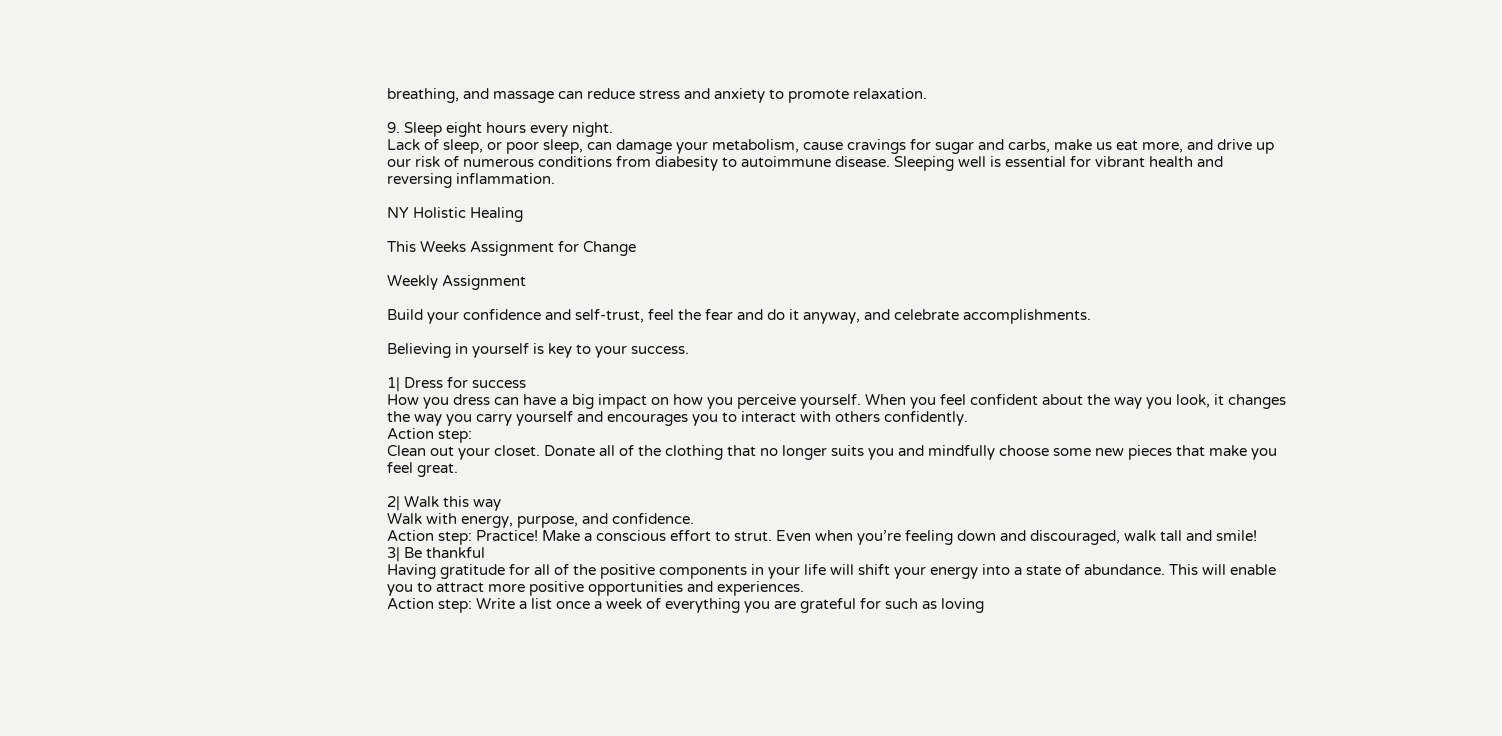breathing, and massage can reduce stress and anxiety to promote relaxation.

9. Sleep eight hours every night.
Lack of sleep, or poor sleep, can damage your metabolism, cause cravings for sugar and carbs, make us eat more, and drive up our risk of numerous conditions from diabesity to autoimmune disease. Sleeping well is essential for vibrant health and reversing inflammation.

NY Holistic Healing

This Weeks Assignment for Change

Weekly Assignment

Build your confidence and self-trust, feel the fear and do it anyway, and celebrate accomplishments.

Believing in yourself is key to your success.

1| Dress for success
How you dress can have a big impact on how you perceive yourself. When you feel confident about the way you look, it changes the way you carry yourself and encourages you to interact with others confidently.
Action step:
Clean out your closet. Donate all of the clothing that no longer suits you and mindfully choose some new pieces that make you feel great.

2| Walk this way
Walk with energy, purpose, and confidence.
Action step: Practice! Make a conscious effort to strut. Even when you’re feeling down and discouraged, walk tall and smile!
3| Be thankful
Having gratitude for all of the positive components in your life will shift your energy into a state of abundance. This will enable you to attract more positive opportunities and experiences.
Action step: Write a list once a week of everything you are grateful for such as loving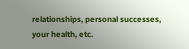relationships, personal successes, your health, etc.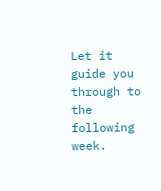Let it guide you through to the following week.